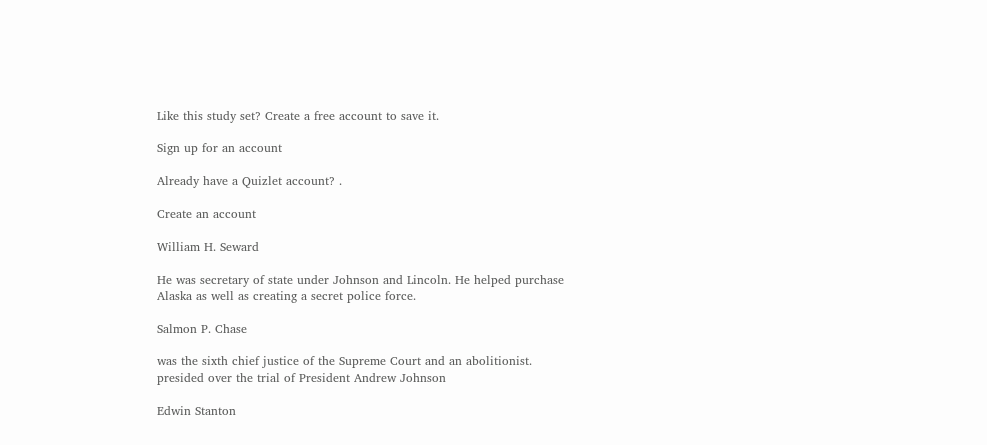Like this study set? Create a free account to save it.

Sign up for an account

Already have a Quizlet account? .

Create an account

William H. Seward

He was secretary of state under Johnson and Lincoln. He helped purchase Alaska as well as creating a secret police force.

Salmon P. Chase

was the sixth chief justice of the Supreme Court and an abolitionist. presided over the trial of President Andrew Johnson

Edwin Stanton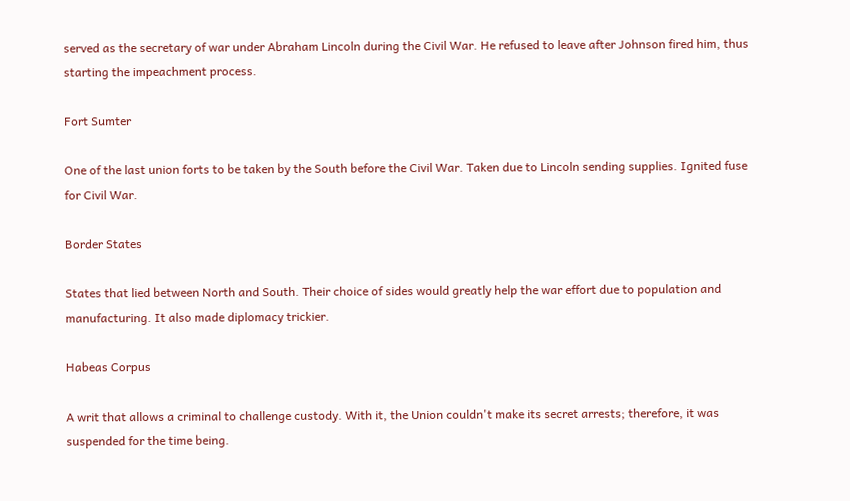served as the secretary of war under Abraham Lincoln during the Civil War. He refused to leave after Johnson fired him, thus starting the impeachment process.

Fort Sumter

One of the last union forts to be taken by the South before the Civil War. Taken due to Lincoln sending supplies. Ignited fuse for Civil War.

Border States

States that lied between North and South. Their choice of sides would greatly help the war effort due to population and manufacturing. It also made diplomacy trickier.

Habeas Corpus

A writ that allows a criminal to challenge custody. With it, the Union couldn't make its secret arrests; therefore, it was suspended for the time being.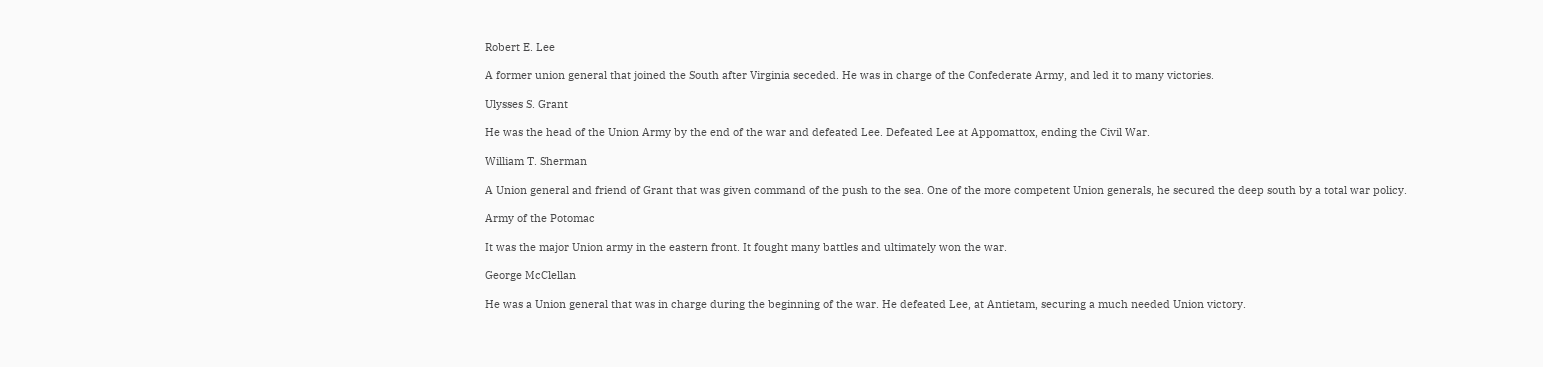Robert E. Lee

A former union general that joined the South after Virginia seceded. He was in charge of the Confederate Army, and led it to many victories.

Ulysses S. Grant

He was the head of the Union Army by the end of the war and defeated Lee. Defeated Lee at Appomattox, ending the Civil War.

William T. Sherman

A Union general and friend of Grant that was given command of the push to the sea. One of the more competent Union generals, he secured the deep south by a total war policy.

Army of the Potomac

It was the major Union army in the eastern front. It fought many battles and ultimately won the war.

George McClellan

He was a Union general that was in charge during the beginning of the war. He defeated Lee, at Antietam, securing a much needed Union victory.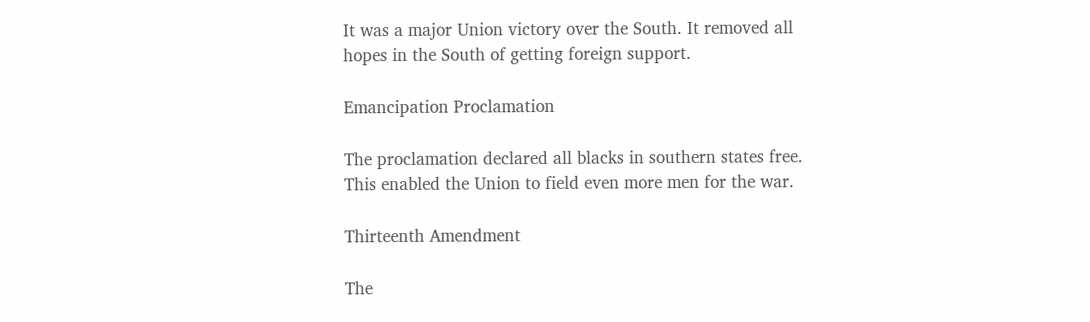It was a major Union victory over the South. It removed all hopes in the South of getting foreign support.

Emancipation Proclamation

The proclamation declared all blacks in southern states free. This enabled the Union to field even more men for the war.

Thirteenth Amendment

The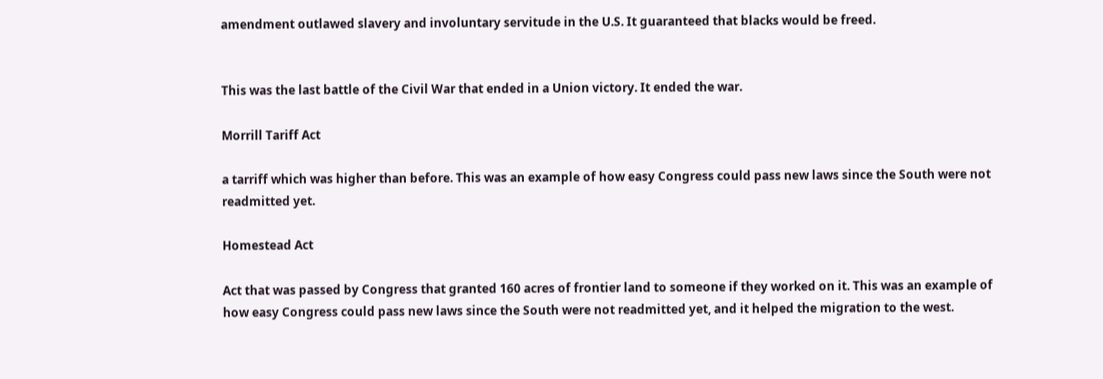amendment outlawed slavery and involuntary servitude in the U.S. It guaranteed that blacks would be freed.


This was the last battle of the Civil War that ended in a Union victory. It ended the war.

Morrill Tariff Act

a tarriff which was higher than before. This was an example of how easy Congress could pass new laws since the South were not readmitted yet.

Homestead Act

Act that was passed by Congress that granted 160 acres of frontier land to someone if they worked on it. This was an example of how easy Congress could pass new laws since the South were not readmitted yet, and it helped the migration to the west.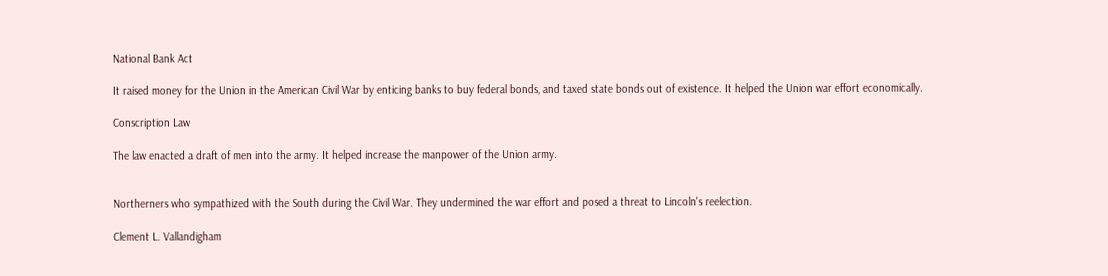National Bank Act

It raised money for the Union in the American Civil War by enticing banks to buy federal bonds, and taxed state bonds out of existence. It helped the Union war effort economically.

Conscription Law

The law enacted a draft of men into the army. It helped increase the manpower of the Union army.


Northerners who sympathized with the South during the Civil War. They undermined the war effort and posed a threat to Lincoln's reelection.

Clement L. Vallandigham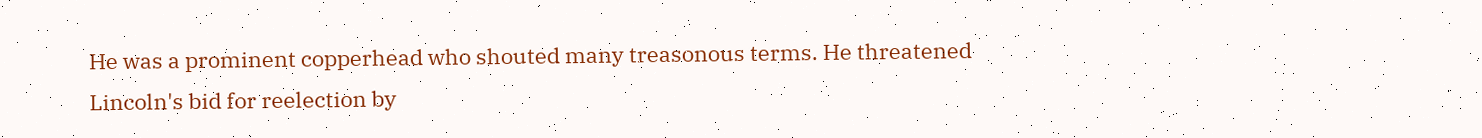He was a prominent copperhead who shouted many treasonous terms. He threatened Lincoln's bid for reelection by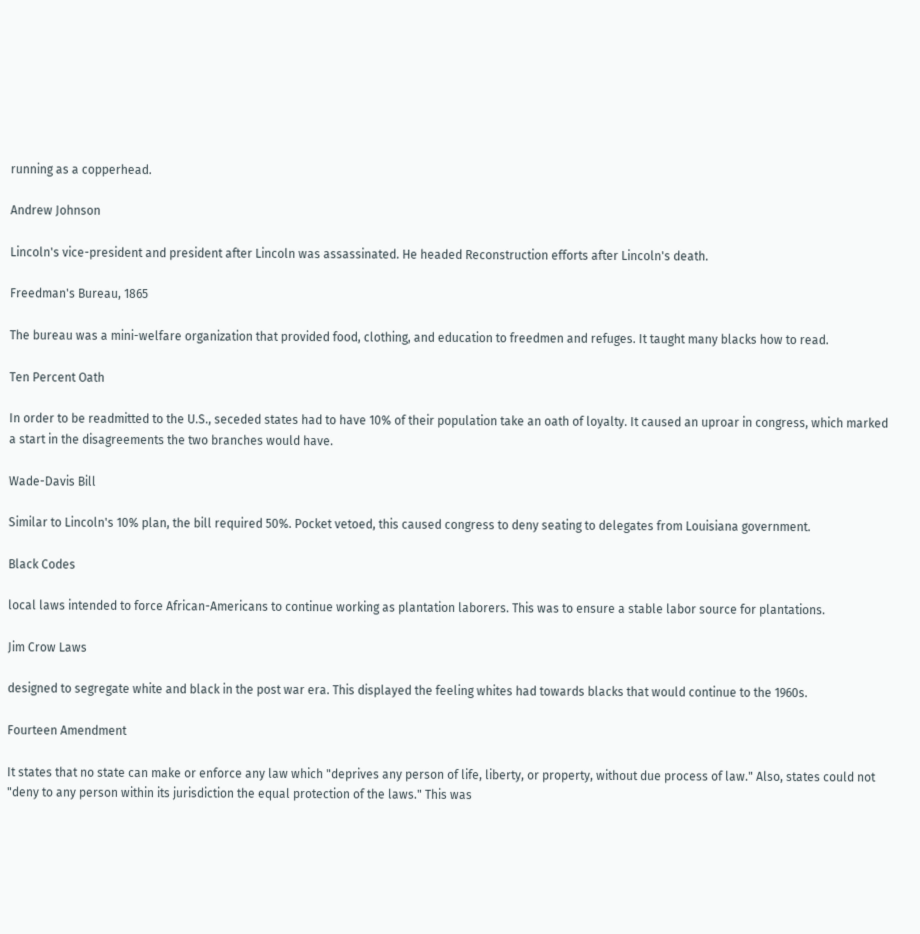running as a copperhead.

Andrew Johnson

Lincoln's vice-president and president after Lincoln was assassinated. He headed Reconstruction efforts after Lincoln's death.

Freedman's Bureau, 1865

The bureau was a mini-welfare organization that provided food, clothing, and education to freedmen and refuges. It taught many blacks how to read.

Ten Percent Oath

In order to be readmitted to the U.S., seceded states had to have 10% of their population take an oath of loyalty. It caused an uproar in congress, which marked a start in the disagreements the two branches would have.

Wade-Davis Bill

Similar to Lincoln's 10% plan, the bill required 50%. Pocket vetoed, this caused congress to deny seating to delegates from Louisiana government.

Black Codes

local laws intended to force African-Americans to continue working as plantation laborers. This was to ensure a stable labor source for plantations.

Jim Crow Laws

designed to segregate white and black in the post war era. This displayed the feeling whites had towards blacks that would continue to the 1960s.

Fourteen Amendment

It states that no state can make or enforce any law which "deprives any person of life, liberty, or property, without due process of law." Also, states could not "deny to any person within its jurisdiction the equal protection of the laws." This was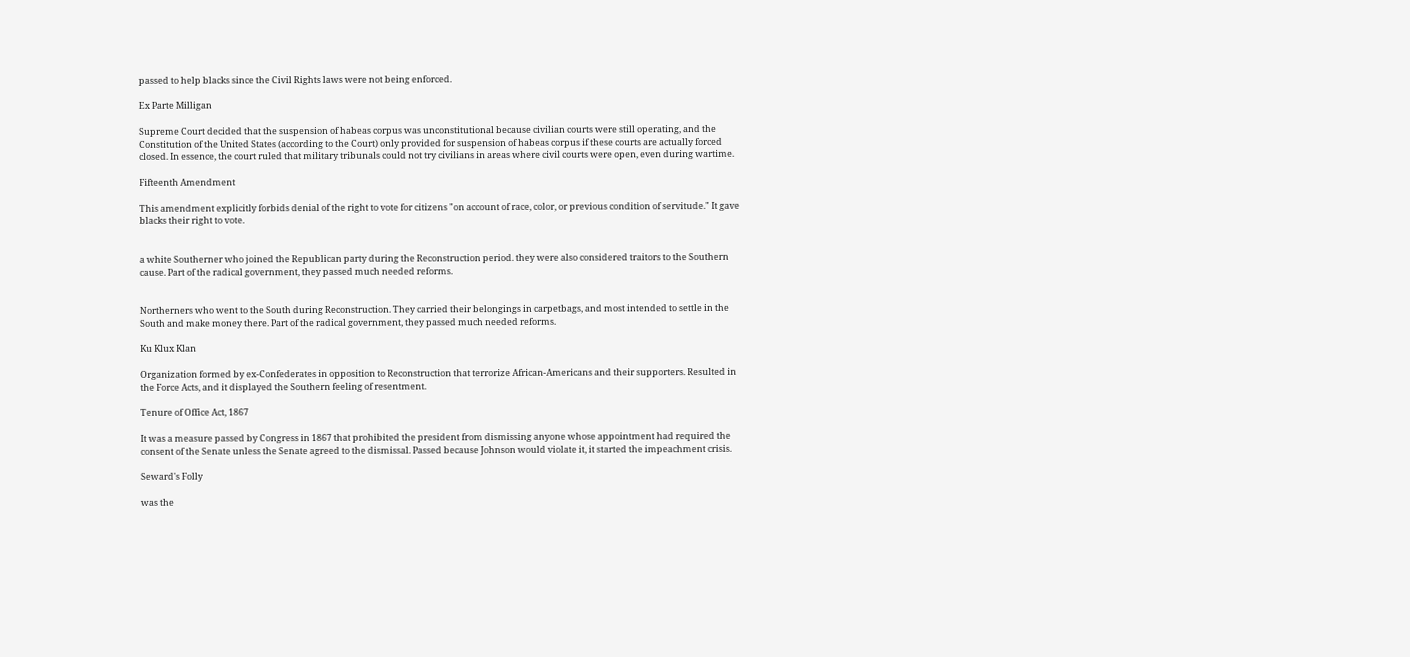passed to help blacks since the Civil Rights laws were not being enforced.

Ex Parte Milligan

Supreme Court decided that the suspension of habeas corpus was unconstitutional because civilian courts were still operating, and the Constitution of the United States (according to the Court) only provided for suspension of habeas corpus if these courts are actually forced closed. In essence, the court ruled that military tribunals could not try civilians in areas where civil courts were open, even during wartime.

Fifteenth Amendment

This amendment explicitly forbids denial of the right to vote for citizens "on account of race, color, or previous condition of servitude." It gave blacks their right to vote.


a white Southerner who joined the Republican party during the Reconstruction period. they were also considered traitors to the Southern cause. Part of the radical government, they passed much needed reforms.


Northerners who went to the South during Reconstruction. They carried their belongings in carpetbags, and most intended to settle in the South and make money there. Part of the radical government, they passed much needed reforms.

Ku Klux Klan

Organization formed by ex-Confederates in opposition to Reconstruction that terrorize African-Americans and their supporters. Resulted in the Force Acts, and it displayed the Southern feeling of resentment.

Tenure of Office Act, 1867

It was a measure passed by Congress in 1867 that prohibited the president from dismissing anyone whose appointment had required the consent of the Senate unless the Senate agreed to the dismissal. Passed because Johnson would violate it, it started the impeachment crisis.

Seward's Folly

was the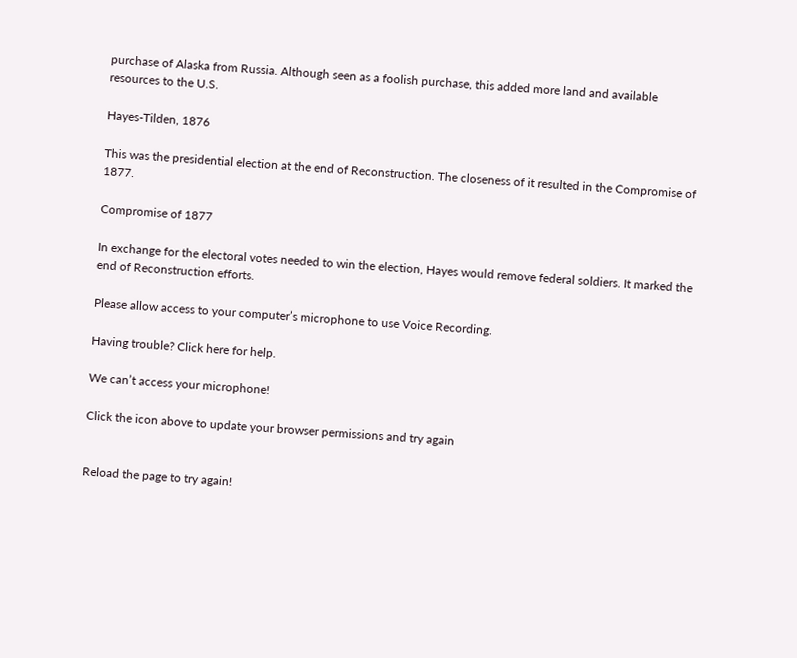purchase of Alaska from Russia. Although seen as a foolish purchase, this added more land and available resources to the U.S.

Hayes-Tilden, 1876

This was the presidential election at the end of Reconstruction. The closeness of it resulted in the Compromise of 1877.

Compromise of 1877

In exchange for the electoral votes needed to win the election, Hayes would remove federal soldiers. It marked the end of Reconstruction efforts.

Please allow access to your computer’s microphone to use Voice Recording.

Having trouble? Click here for help.

We can’t access your microphone!

Click the icon above to update your browser permissions and try again


Reload the page to try again!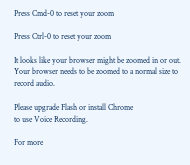Press Cmd-0 to reset your zoom

Press Ctrl-0 to reset your zoom

It looks like your browser might be zoomed in or out. Your browser needs to be zoomed to a normal size to record audio.

Please upgrade Flash or install Chrome
to use Voice Recording.

For more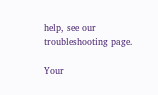help, see our troubleshooting page.

Your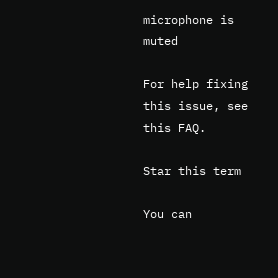microphone is muted

For help fixing this issue, see this FAQ.

Star this term

You can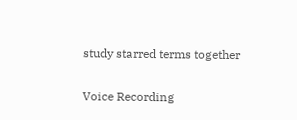study starred terms together

Voice Recording